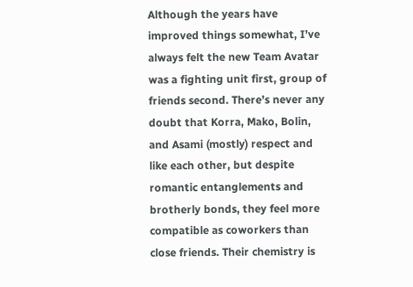Although the years have improved things somewhat, I’ve always felt the new Team Avatar was a fighting unit first, group of friends second. There’s never any doubt that Korra, Mako, Bolin, and Asami (mostly) respect and like each other, but despite romantic entanglements and brotherly bonds, they feel more compatible as coworkers than close friends. Their chemistry is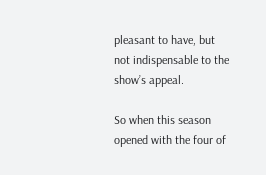pleasant to have, but not indispensable to the show’s appeal.

So when this season opened with the four of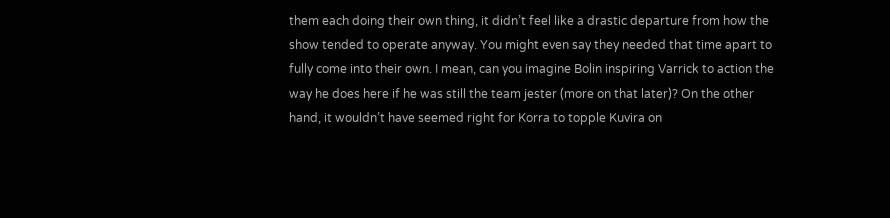them each doing their own thing, it didn’t feel like a drastic departure from how the show tended to operate anyway. You might even say they needed that time apart to fully come into their own. I mean, can you imagine Bolin inspiring Varrick to action the way he does here if he was still the team jester (more on that later)? On the other hand, it wouldn’t have seemed right for Korra to topple Kuvira on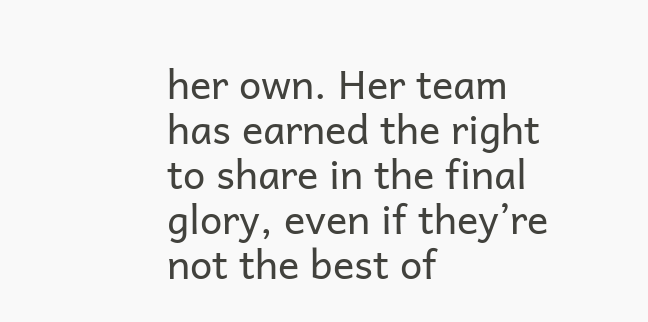her own. Her team has earned the right to share in the final glory, even if they’re not the best of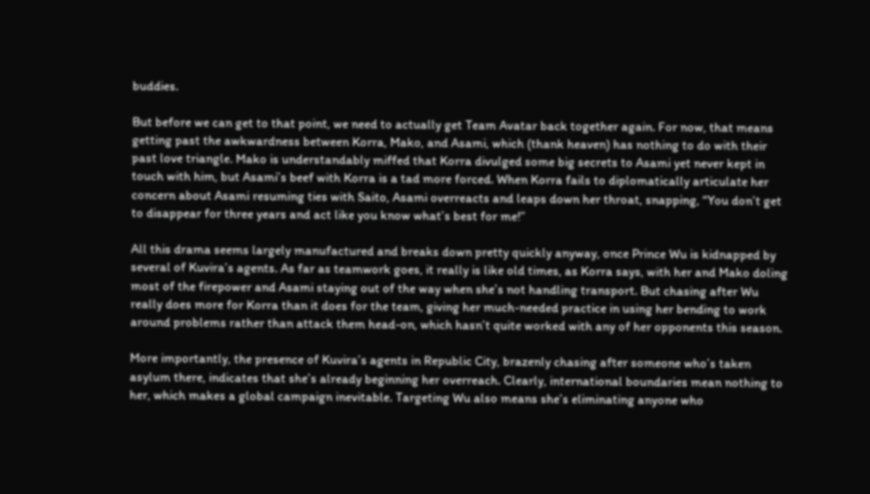buddies.

But before we can get to that point, we need to actually get Team Avatar back together again. For now, that means getting past the awkwardness between Korra, Mako, and Asami, which (thank heaven) has nothing to do with their past love triangle. Mako is understandably miffed that Korra divulged some big secrets to Asami yet never kept in touch with him, but Asami’s beef with Korra is a tad more forced. When Korra fails to diplomatically articulate her concern about Asami resuming ties with Saito, Asami overreacts and leaps down her throat, snapping, “You don’t get to disappear for three years and act like you know what’s best for me!”

All this drama seems largely manufactured and breaks down pretty quickly anyway, once Prince Wu is kidnapped by several of Kuvira’s agents. As far as teamwork goes, it really is like old times, as Korra says, with her and Mako doling most of the firepower and Asami staying out of the way when she’s not handling transport. But chasing after Wu really does more for Korra than it does for the team, giving her much-needed practice in using her bending to work around problems rather than attack them head-on, which hasn’t quite worked with any of her opponents this season.

More importantly, the presence of Kuvira’s agents in Republic City, brazenly chasing after someone who’s taken asylum there, indicates that she’s already beginning her overreach. Clearly, international boundaries mean nothing to her, which makes a global campaign inevitable. Targeting Wu also means she’s eliminating anyone who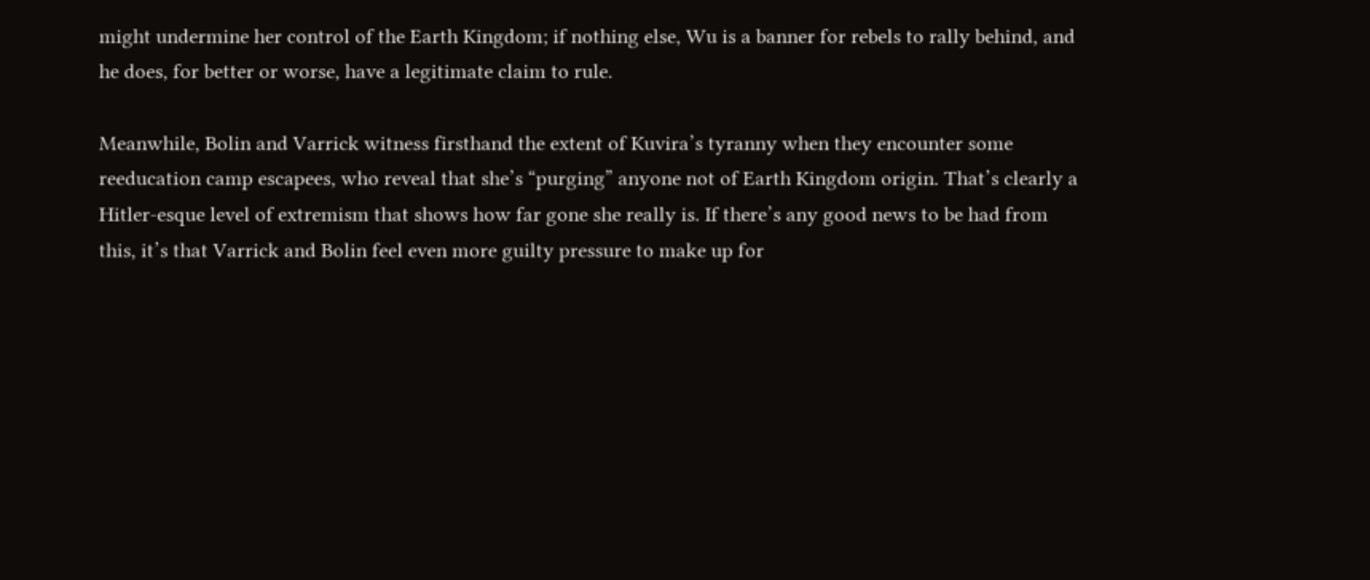might undermine her control of the Earth Kingdom; if nothing else, Wu is a banner for rebels to rally behind, and he does, for better or worse, have a legitimate claim to rule.

Meanwhile, Bolin and Varrick witness firsthand the extent of Kuvira’s tyranny when they encounter some reeducation camp escapees, who reveal that she’s “purging” anyone not of Earth Kingdom origin. That’s clearly a Hitler-esque level of extremism that shows how far gone she really is. If there’s any good news to be had from this, it’s that Varrick and Bolin feel even more guilty pressure to make up for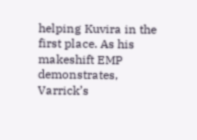helping Kuvira in the first place. As his makeshift EMP demonstrates, Varrick’s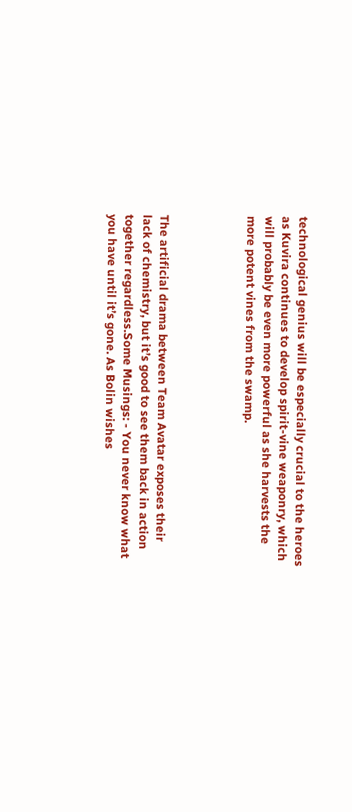technological genius will be especially crucial to the heroes as Kuvira continues to develop spirit-vine weaponry, which will probably be even more powerful as she harvests the more potent vines from the swamp.




The artificial drama between Team Avatar exposes their lack of chemistry, but it’s good to see them back in action together regardless.Some Musings: - You never know what you have until it’s gone. As Bolin wishes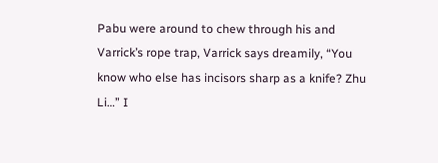Pabu were around to chew through his and Varrick’s rope trap, Varrick says dreamily, “You know who else has incisors sharp as a knife? Zhu Li…” I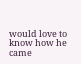would love to know how he came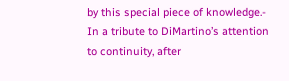by this special piece of knowledge.- In a tribute to DiMartino’s attention to continuity, after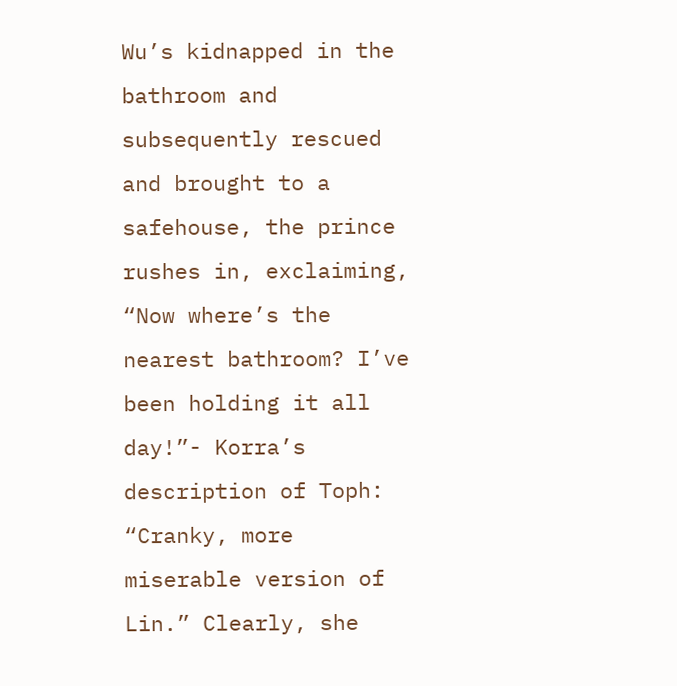Wu’s kidnapped in the bathroom and subsequently rescued and brought to a safehouse, the prince rushes in, exclaiming, “Now where’s the nearest bathroom? I’ve been holding it all day!”- Korra’s description of Toph: “Cranky, more miserable version of Lin.” Clearly, she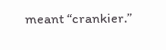meant “crankier.”